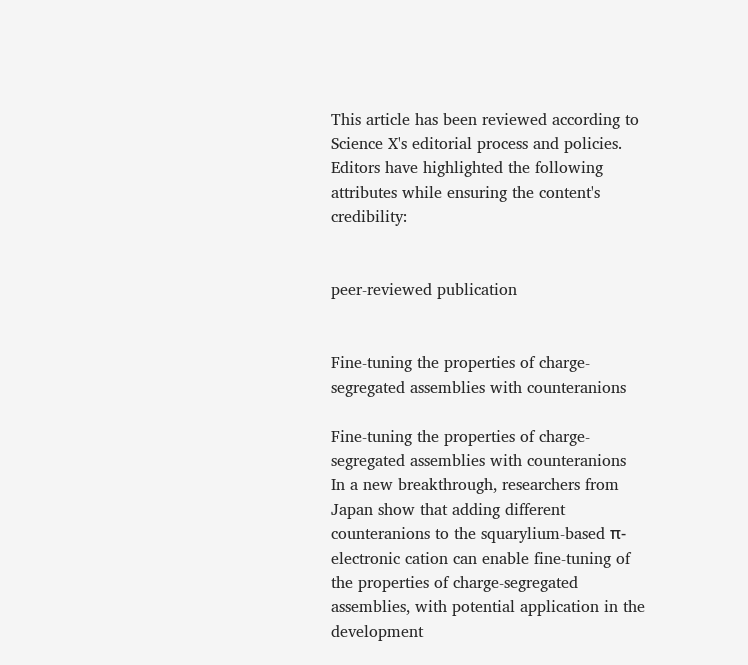This article has been reviewed according to Science X's editorial process and policies. Editors have highlighted the following attributes while ensuring the content's credibility:


peer-reviewed publication


Fine-tuning the properties of charge-segregated assemblies with counteranions

Fine-tuning the properties of charge-segregated assemblies with counteranions
In a new breakthrough, researchers from Japan show that adding different counteranions to the squarylium-based π-electronic cation can enable fine-tuning of the properties of charge-segregated assemblies, with potential application in the development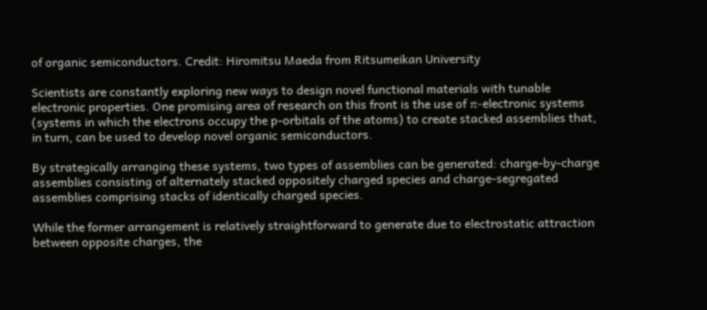of organic semiconductors. Credit: Hiromitsu Maeda from Ritsumeikan University

Scientists are constantly exploring new ways to design novel functional materials with tunable electronic properties. One promising area of research on this front is the use of π-electronic systems (systems in which the electrons occupy the p-orbitals of the atoms) to create stacked assemblies that, in turn, can be used to develop novel organic semiconductors.

By strategically arranging these systems, two types of assemblies can be generated: charge-by-charge assemblies consisting of alternately stacked oppositely charged species and charge-segregated assemblies comprising stacks of identically charged species.

While the former arrangement is relatively straightforward to generate due to electrostatic attraction between opposite charges, the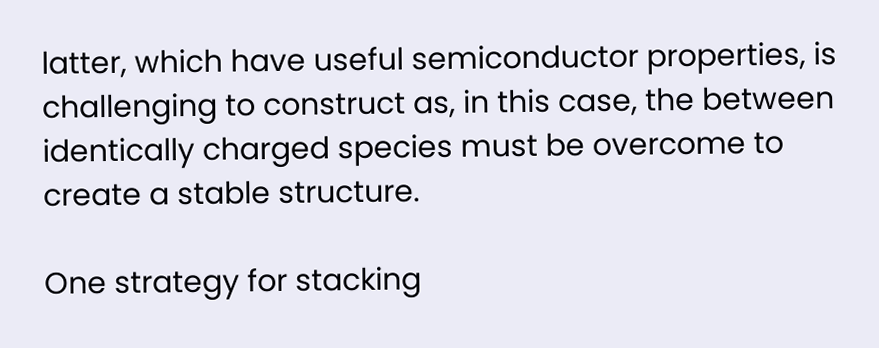latter, which have useful semiconductor properties, is challenging to construct as, in this case, the between identically charged species must be overcome to create a stable structure.

One strategy for stacking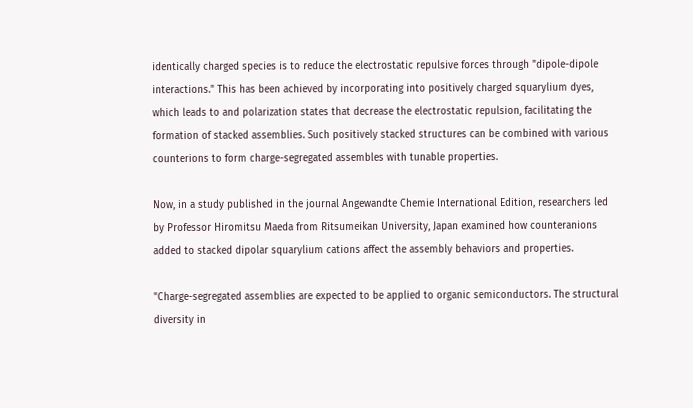identically charged species is to reduce the electrostatic repulsive forces through "dipole-dipole interactions." This has been achieved by incorporating into positively charged squarylium dyes, which leads to and polarization states that decrease the electrostatic repulsion, facilitating the formation of stacked assemblies. Such positively stacked structures can be combined with various counterions to form charge-segregated assembles with tunable properties.

Now, in a study published in the journal Angewandte Chemie International Edition, researchers led by Professor Hiromitsu Maeda from Ritsumeikan University, Japan examined how counteranions added to stacked dipolar squarylium cations affect the assembly behaviors and properties.

"Charge-segregated assemblies are expected to be applied to organic semiconductors. The structural diversity in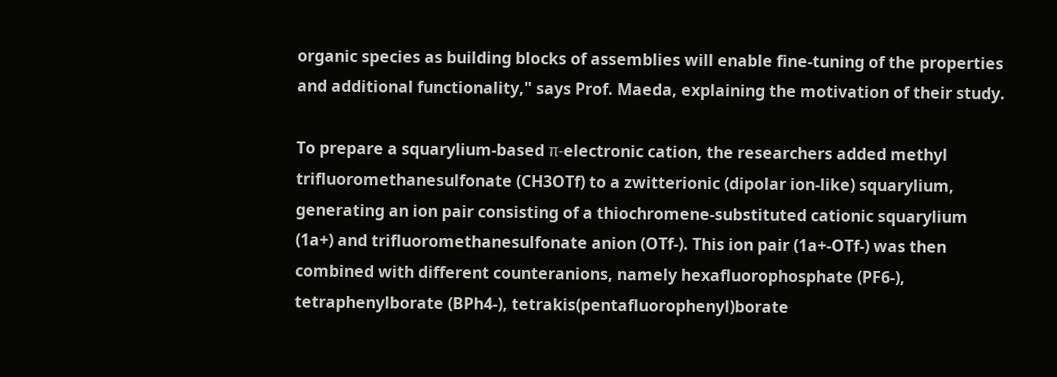organic species as building blocks of assemblies will enable fine-tuning of the properties and additional functionality," says Prof. Maeda, explaining the motivation of their study.

To prepare a squarylium-based π-electronic cation, the researchers added methyl trifluoromethanesulfonate (CH3OTf) to a zwitterionic (dipolar ion-like) squarylium, generating an ion pair consisting of a thiochromene-substituted cationic squarylium (1a+) and trifluoromethanesulfonate anion (OTf-). This ion pair (1a+-OTf-) was then combined with different counteranions, namely hexafluorophosphate (PF6-), tetraphenylborate (BPh4-), tetrakis(pentafluorophenyl)borate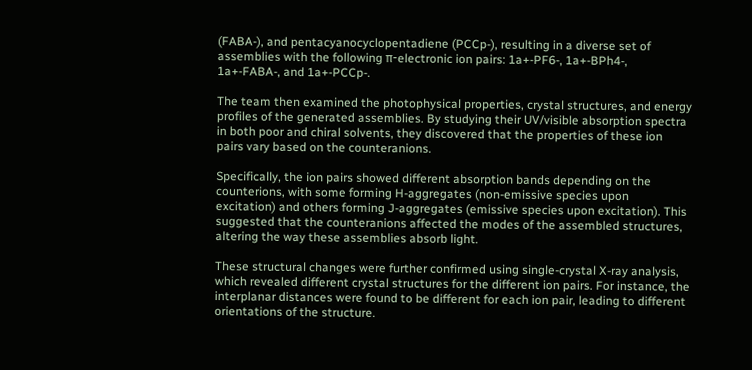(FABA-), and pentacyanocyclopentadiene (PCCp-), resulting in a diverse set of assemblies with the following π-electronic ion pairs: 1a+-PF6-, 1a+-BPh4-, 1a+-FABA-, and 1a+-PCCp-.

The team then examined the photophysical properties, crystal structures, and energy profiles of the generated assemblies. By studying their UV/visible absorption spectra in both poor and chiral solvents, they discovered that the properties of these ion pairs vary based on the counteranions.

Specifically, the ion pairs showed different absorption bands depending on the counterions, with some forming H-aggregates (non-emissive species upon excitation) and others forming J-aggregates (emissive species upon excitation). This suggested that the counteranions affected the modes of the assembled structures, altering the way these assemblies absorb light.

These structural changes were further confirmed using single-crystal X-ray analysis, which revealed different crystal structures for the different ion pairs. For instance, the interplanar distances were found to be different for each ion pair, leading to different orientations of the structure.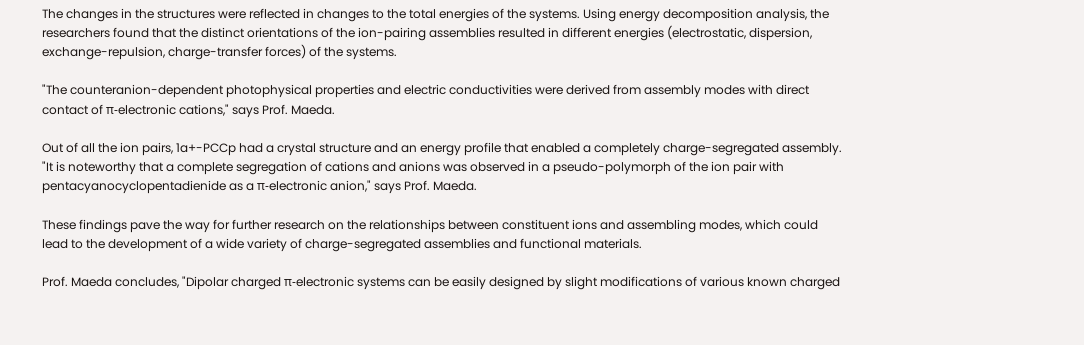The changes in the structures were reflected in changes to the total energies of the systems. Using energy decomposition analysis, the researchers found that the distinct orientations of the ion-pairing assemblies resulted in different energies (electrostatic, dispersion, exchange-repulsion, charge-transfer forces) of the systems.

"The counteranion-dependent photophysical properties and electric conductivities were derived from assembly modes with direct contact of π-electronic cations," says Prof. Maeda.

Out of all the ion pairs, 1a+-PCCp had a crystal structure and an energy profile that enabled a completely charge-segregated assembly. "It is noteworthy that a complete segregation of cations and anions was observed in a pseudo-polymorph of the ion pair with pentacyanocyclopentadienide as a π-electronic anion," says Prof. Maeda.

These findings pave the way for further research on the relationships between constituent ions and assembling modes, which could lead to the development of a wide variety of charge-segregated assemblies and functional materials.

Prof. Maeda concludes, "Dipolar charged π-electronic systems can be easily designed by slight modifications of various known charged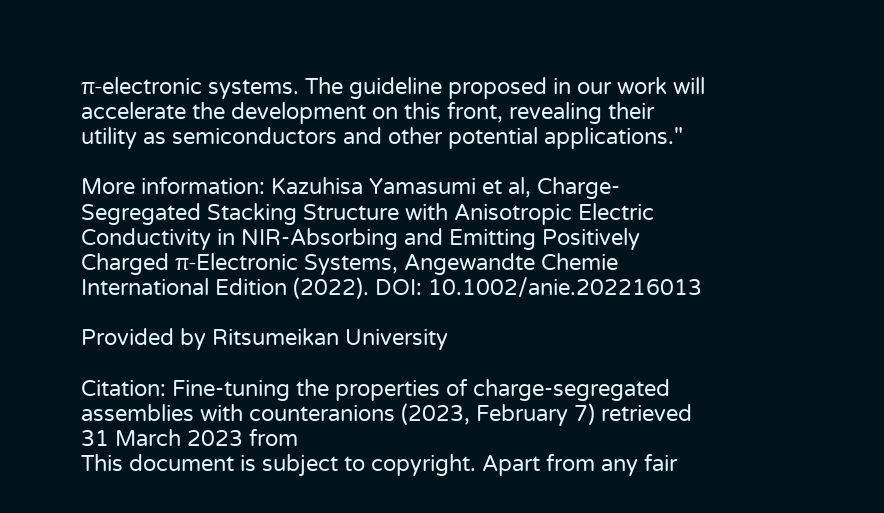π-electronic systems. The guideline proposed in our work will accelerate the development on this front, revealing their utility as semiconductors and other potential applications."

More information: Kazuhisa Yamasumi et al, Charge‐Segregated Stacking Structure with Anisotropic Electric Conductivity in NIR‐Absorbing and Emitting Positively Charged π‐Electronic Systems, Angewandte Chemie International Edition (2022). DOI: 10.1002/anie.202216013

Provided by Ritsumeikan University

Citation: Fine-tuning the properties of charge-segregated assemblies with counteranions (2023, February 7) retrieved 31 March 2023 from
This document is subject to copyright. Apart from any fair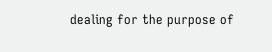dealing for the purpose of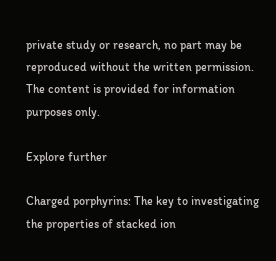private study or research, no part may be reproduced without the written permission. The content is provided for information purposes only.

Explore further

Charged porphyrins: The key to investigating the properties of stacked ion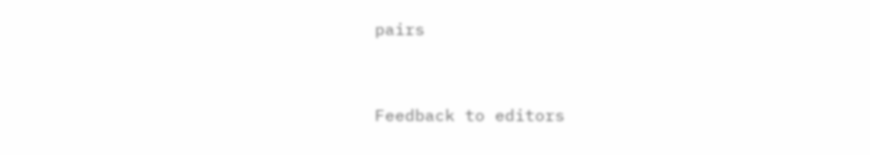pairs


Feedback to editors